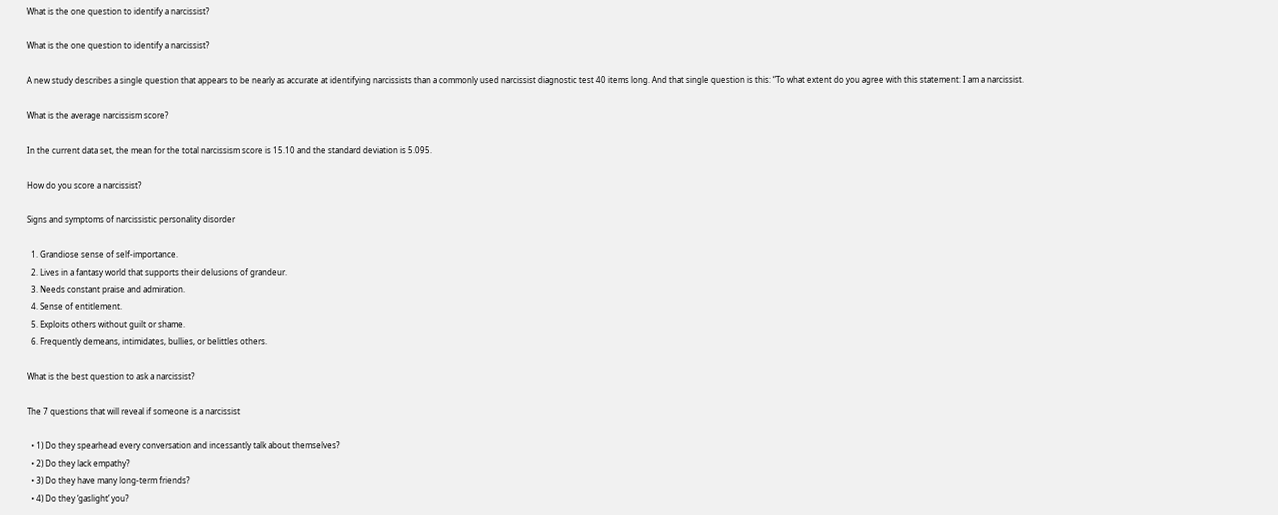What is the one question to identify a narcissist?

What is the one question to identify a narcissist?

A new study describes a single question that appears to be nearly as accurate at identifying narcissists than a commonly used narcissist diagnostic test 40 items long. And that single question is this: “To what extent do you agree with this statement: I am a narcissist.

What is the average narcissism score?

In the current data set, the mean for the total narcissism score is 15.10 and the standard deviation is 5.095.

How do you score a narcissist?

Signs and symptoms of narcissistic personality disorder

  1. Grandiose sense of self-importance.
  2. Lives in a fantasy world that supports their delusions of grandeur.
  3. Needs constant praise and admiration.
  4. Sense of entitlement.
  5. Exploits others without guilt or shame.
  6. Frequently demeans, intimidates, bullies, or belittles others.

What is the best question to ask a narcissist?

The 7 questions that will reveal if someone is a narcissist

  • 1) Do they spearhead every conversation and incessantly talk about themselves?
  • 2) Do they lack empathy?
  • 3) Do they have many long-term friends?
  • 4) Do they ‘gaslight’ you?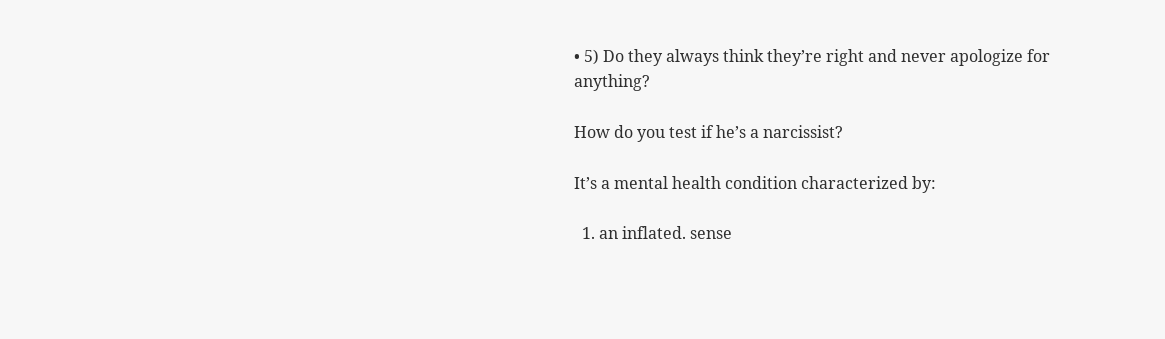• 5) Do they always think they’re right and never apologize for anything?

How do you test if he’s a narcissist?

It’s a mental health condition characterized by:

  1. an inflated. sense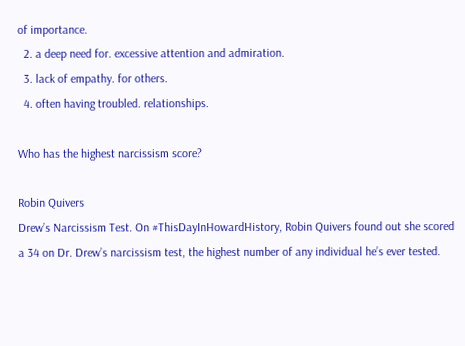of importance.
  2. a deep need for. excessive attention and admiration.
  3. lack of empathy. for others.
  4. often having troubled. relationships.

Who has the highest narcissism score?

Robin Quivers
Drew’s Narcissism Test. On #ThisDayInHowardHistory, Robin Quivers found out she scored a 34 on Dr. Drew’s narcissism test, the highest number of any individual he’s ever tested.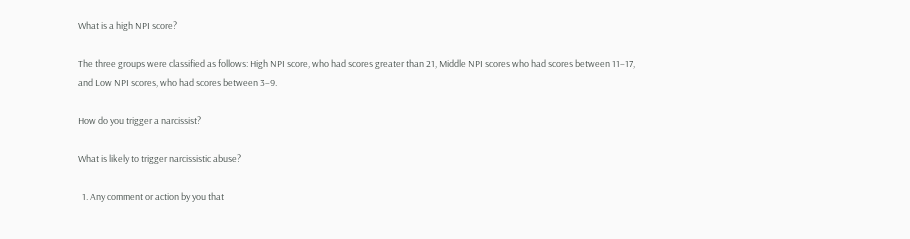What is a high NPI score?

The three groups were classified as follows: High NPI score, who had scores greater than 21, Middle NPI scores who had scores between 11–17, and Low NPI scores, who had scores between 3–9.

How do you trigger a narcissist?

What is likely to trigger narcissistic abuse?

  1. Any comment or action by you that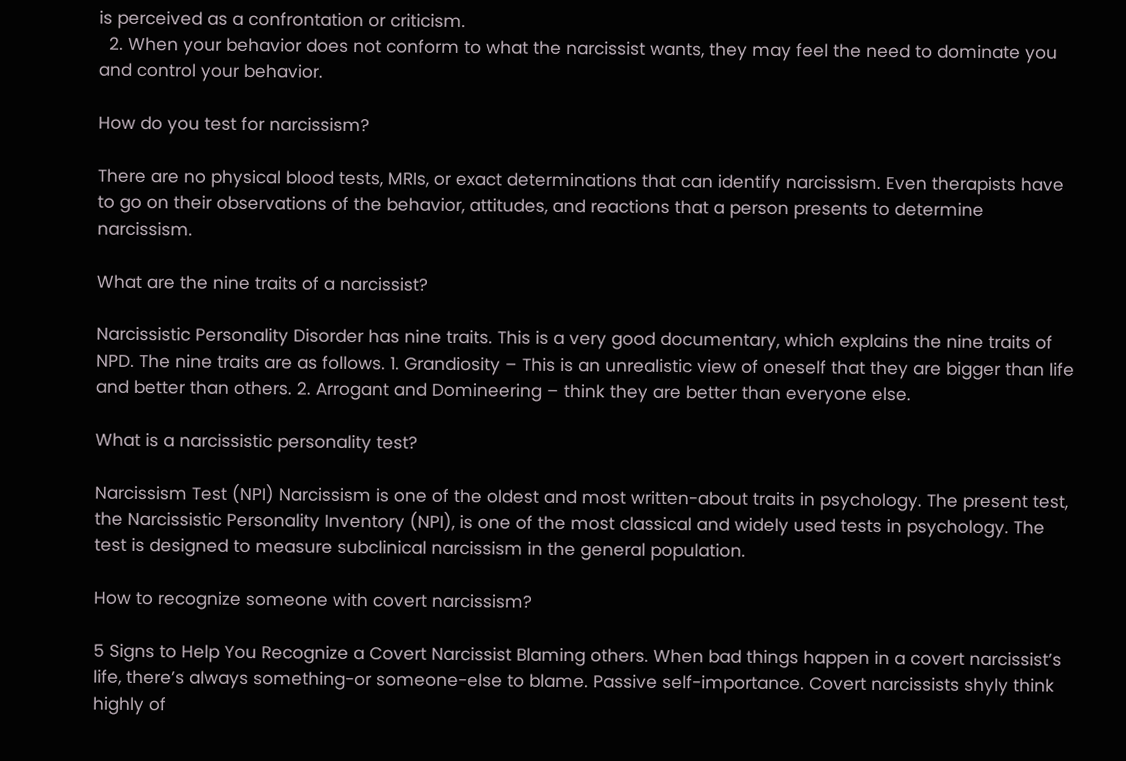is perceived as a confrontation or criticism.
  2. When your behavior does not conform to what the narcissist wants, they may feel the need to dominate you and control your behavior.

How do you test for narcissism?

There are no physical blood tests, MRIs, or exact determinations that can identify narcissism. Even therapists have to go on their observations of the behavior, attitudes, and reactions that a person presents to determine narcissism.

What are the nine traits of a narcissist?

Narcissistic Personality Disorder has nine traits. This is a very good documentary, which explains the nine traits of NPD. The nine traits are as follows. 1. Grandiosity – This is an unrealistic view of oneself that they are bigger than life and better than others. 2. Arrogant and Domineering – think they are better than everyone else.

What is a narcissistic personality test?

Narcissism Test (NPI) Narcissism is one of the oldest and most written-about traits in psychology. The present test, the Narcissistic Personality Inventory (NPI), is one of the most classical and widely used tests in psychology. The test is designed to measure subclinical narcissism in the general population.

How to recognize someone with covert narcissism?

5 Signs to Help You Recognize a Covert Narcissist Blaming others. When bad things happen in a covert narcissist’s life, there’s always something-or someone-else to blame. Passive self-importance. Covert narcissists shyly think highly of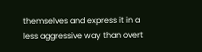themselves and express it in a less aggressive way than overt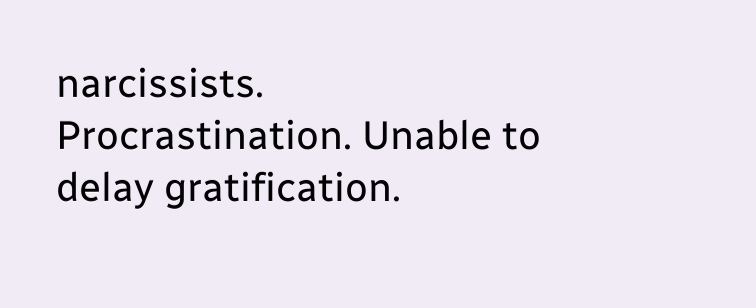narcissists. Procrastination. Unable to delay gratification.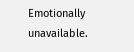Emotionally unavailable.